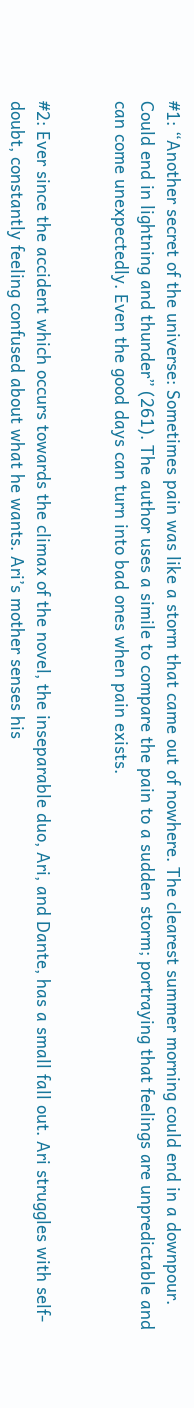#1: “Another secret of the universe: Sometimes pain was like a storm that came out of nowhere. The clearest summer morning could end in a downpour. Could end in lightning and thunder” (261). The author uses a simile to compare the pain to a sudden storm; portraying that feelings are unpredictable and can come unexpectedly. Even the good days can turn into bad ones when pain exists.


#2: Ever since the accident which occurs towards the climax of the novel, the inseparable duo, Ari, and Dante, has a small fall out. Ari struggles with self-doubt, constantly feeling confused about what he wants. Ari’s mother senses his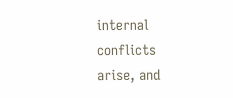internal conflicts arise, and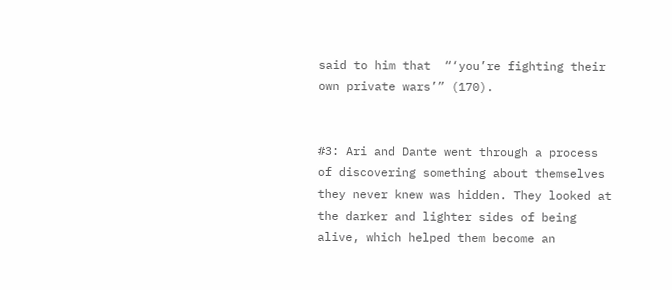said to him that  “‘you’re fighting their own private wars’” (170).


#3: Ari and Dante went through a process of discovering something about themselves they never knew was hidden. They looked at the darker and lighter sides of being alive, which helped them become an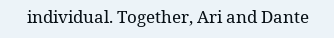individual. Together, Ari and Dante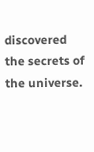discovered the secrets of the universe.